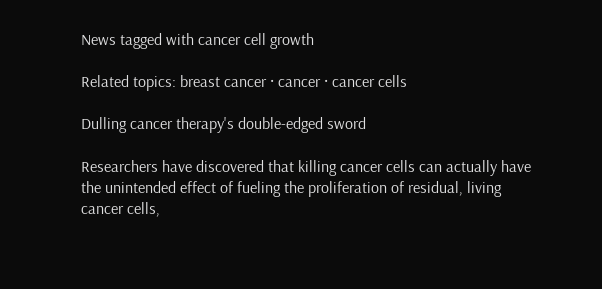News tagged with cancer cell growth

Related topics: breast cancer · cancer · cancer cells

Dulling cancer therapy's double-edged sword

Researchers have discovered that killing cancer cells can actually have the unintended effect of fueling the proliferation of residual, living cancer cells,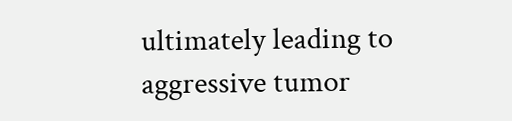ultimately leading to aggressive tumor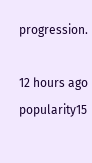progression.

12 hours ago
popularity15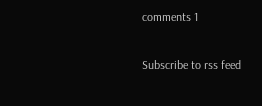comments 1

Subscribe to rss feed